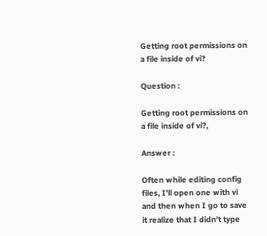Getting root permissions on a file inside of vi?

Question :

Getting root permissions on a file inside of vi?,

Answer :

Often while editing config files, I’ll open one with vi and then when I go to save it realize that I didn’t type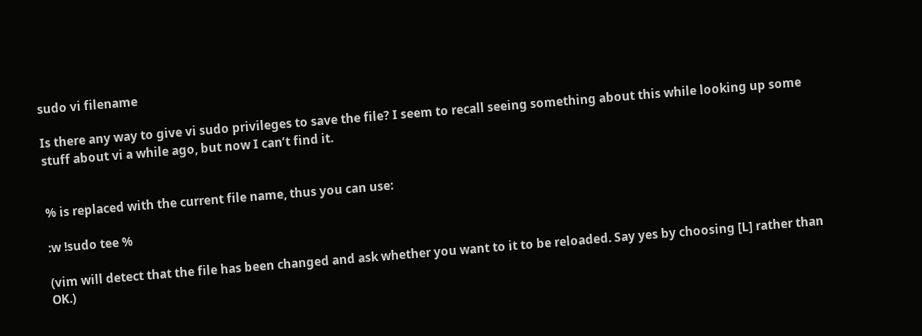sudo vi filename

Is there any way to give vi sudo privileges to save the file? I seem to recall seeing something about this while looking up some stuff about vi a while ago, but now I can’t find it.


% is replaced with the current file name, thus you can use:

:w !sudo tee %

(vim will detect that the file has been changed and ask whether you want to it to be reloaded. Say yes by choosing [L] rather than OK.)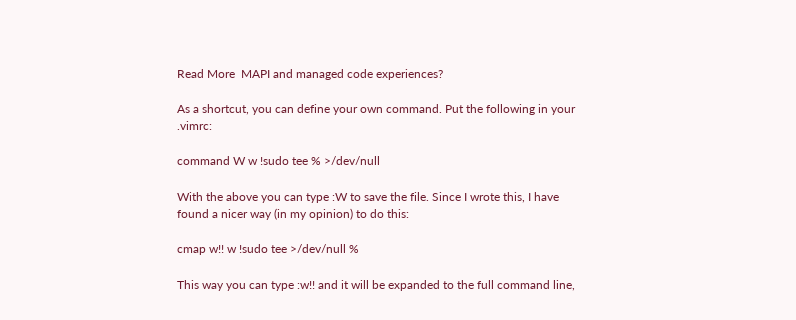Read More  MAPI and managed code experiences?

As a shortcut, you can define your own command. Put the following in your .vimrc:

command W w !sudo tee % >/dev/null

With the above you can type :W to save the file. Since I wrote this, I have found a nicer way (in my opinion) to do this:

cmap w!! w !sudo tee >/dev/null %

This way you can type :w!! and it will be expanded to the full command line,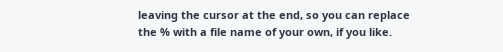leaving the cursor at the end, so you can replace the % with a file name of your own, if you like.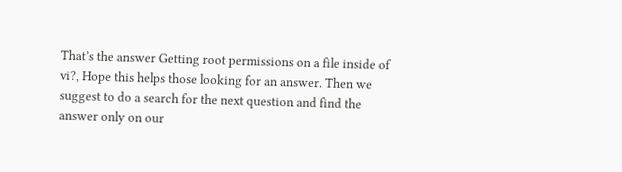That’s the answer Getting root permissions on a file inside of vi?, Hope this helps those looking for an answer. Then we suggest to do a search for the next question and find the answer only on our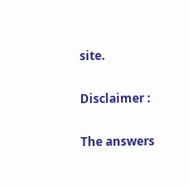site.

Disclaimer :

The answers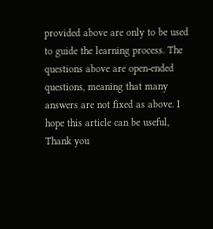provided above are only to be used to guide the learning process. The questions above are open-ended questions, meaning that many answers are not fixed as above. I hope this article can be useful, Thank you